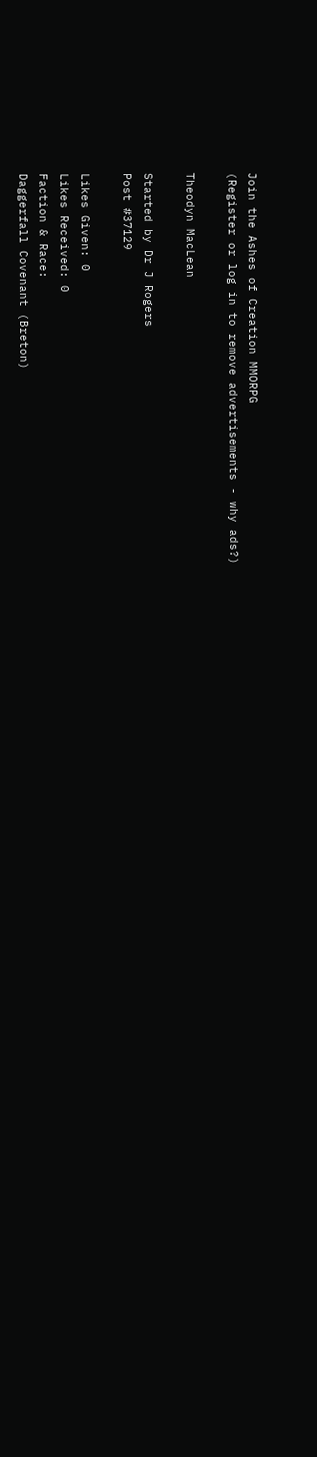Join the Ashes of Creation MMORPG
(Register or log in to remove advertisements - why ads?)

Theodyn MacLean

Started by Dr J Rogers
Post #37129

Likes Given: 0
Likes Received: 0
Faction & Race:
Daggerfall Covenant (Breton)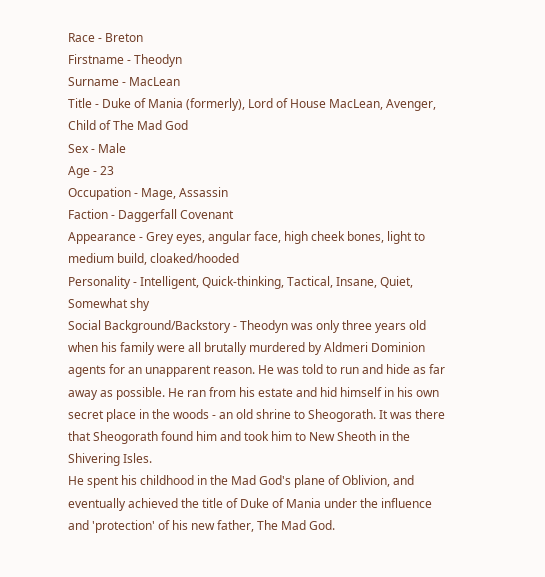Race - Breton
Firstname - Theodyn
Surname - MacLean
Title - Duke of Mania (formerly), Lord of House MacLean, Avenger, Child of The Mad God
Sex - Male
Age - 23
Occupation - Mage, Assassin
Faction - Daggerfall Covenant
Appearance - Grey eyes, angular face, high cheek bones, light to medium build, cloaked/hooded
Personality - Intelligent, Quick-thinking, Tactical, Insane, Quiet, Somewhat shy
Social Background/Backstory - Theodyn was only three years old when his family were all brutally murdered by Aldmeri Dominion agents for an unapparent reason. He was told to run and hide as far away as possible. He ran from his estate and hid himself in his own secret place in the woods - an old shrine to Sheogorath. It was there that Sheogorath found him and took him to New Sheoth in the Shivering Isles.
He spent his childhood in the Mad God's plane of Oblivion, and eventually achieved the title of Duke of Mania under the influence and 'protection' of his new father, The Mad God.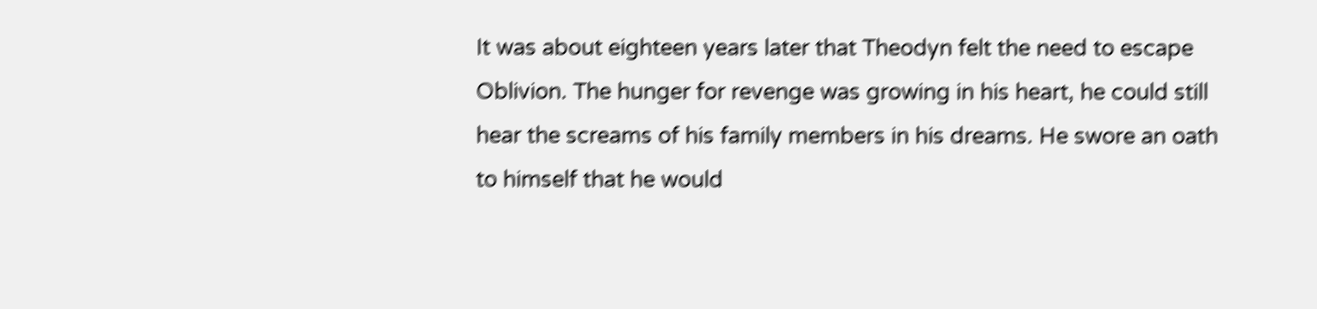It was about eighteen years later that Theodyn felt the need to escape Oblivion. The hunger for revenge was growing in his heart, he could still hear the screams of his family members in his dreams. He swore an oath to himself that he would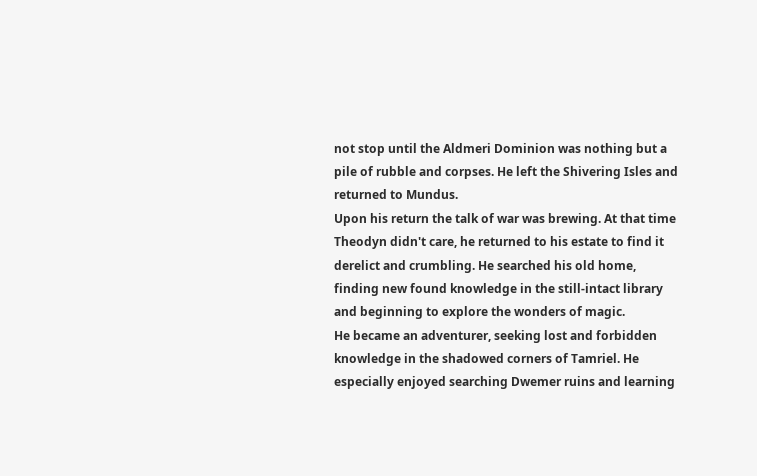not stop until the Aldmeri Dominion was nothing but a pile of rubble and corpses. He left the Shivering Isles and returned to Mundus.
Upon his return the talk of war was brewing. At that time Theodyn didn't care, he returned to his estate to find it derelict and crumbling. He searched his old home, finding new found knowledge in the still-intact library and beginning to explore the wonders of magic.
He became an adventurer, seeking lost and forbidden knowledge in the shadowed corners of Tamriel. He especially enjoyed searching Dwemer ruins and learning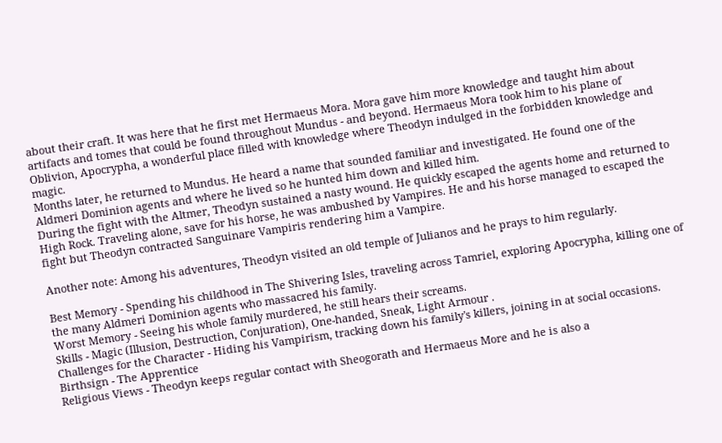about their craft. It was here that he first met Hermaeus Mora. Mora gave him more knowledge and taught him about artifacts and tomes that could be found throughout Mundus - and beyond. Hermaeus Mora took him to his plane of Oblivion, Apocrypha, a wonderful place filled with knowledge where Theodyn indulged in the forbidden knowledge and magic.
Months later, he returned to Mundus. He heard a name that sounded familiar and investigated. He found one of the Aldmeri Dominion agents and where he lived so he hunted him down and killed him.
During the fight with the Altmer, Theodyn sustained a nasty wound. He quickly escaped the agents home and returned to High Rock. Traveling alone, save for his horse, he was ambushed by Vampires. He and his horse managed to escaped the fight but Theodyn contracted Sanguinare Vampiris rendering him a Vampire.

Another note: Among his adventures, Theodyn visited an old temple of Julianos and he prays to him regularly.

Best Memory - Spending his childhood in The Shivering Isles, traveling across Tamriel, exploring Apocrypha, killing one of the many Aldmeri Dominion agents who massacred his family.
Worst Memory - Seeing his whole family murdered, he still hears their screams.
Skills - Magic (Illusion, Destruction, Conjuration), One-handed, Sneak, Light Armour .
Challenges for the Character - Hiding his Vampirism, tracking down his family's killers, joining in at social occasions.
Birthsign - The Apprentice
Religious Views - Theodyn keeps regular contact with Sheogorath and Hermaeus More and he is also a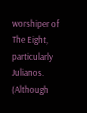worshiper of The Eight, particularly Julianos.
(Although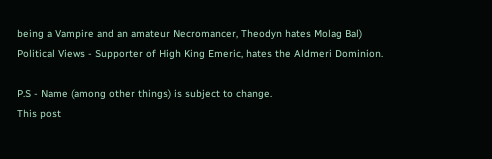being a Vampire and an amateur Necromancer, Theodyn hates Molag Bal)
Political Views - Supporter of High King Emeric, hates the Aldmeri Dominion.

P.S - Name (among other things) is subject to change.
This post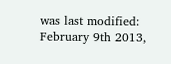was last modified: February 9th 2013,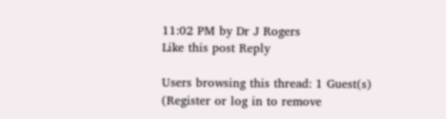11:02 PM by Dr J Rogers
Like this post Reply

Users browsing this thread: 1 Guest(s)
(Register or log in to remove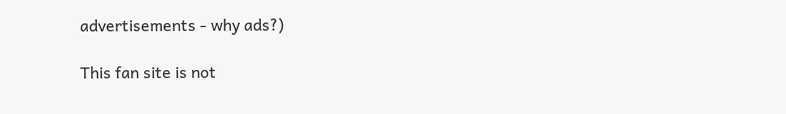advertisements - why ads?)

This fan site is not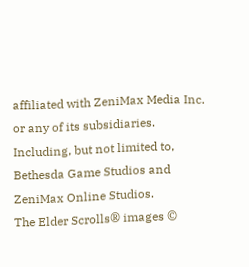affiliated with ZeniMax Media Inc. or any of its subsidiaries. Including, but not limited to, Bethesda Game Studios and ZeniMax Online Studios.
The Elder Scrolls® images ©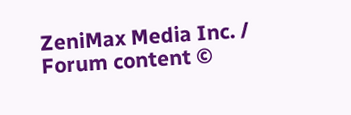ZeniMax Media Inc. / Forum content ©